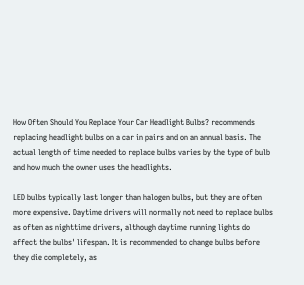How Often Should You Replace Your Car Headlight Bulbs? recommends replacing headlight bulbs on a car in pairs and on an annual basis. The actual length of time needed to replace bulbs varies by the type of bulb and how much the owner uses the headlights.

LED bulbs typically last longer than halogen bulbs, but they are often more expensive. Daytime drivers will normally not need to replace bulbs as often as nighttime drivers, although daytime running lights do affect the bulbs' lifespan. It is recommended to change bulbs before they die completely, as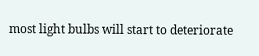most light bulbs will start to deteriorate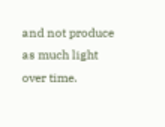and not produce as much light over time.